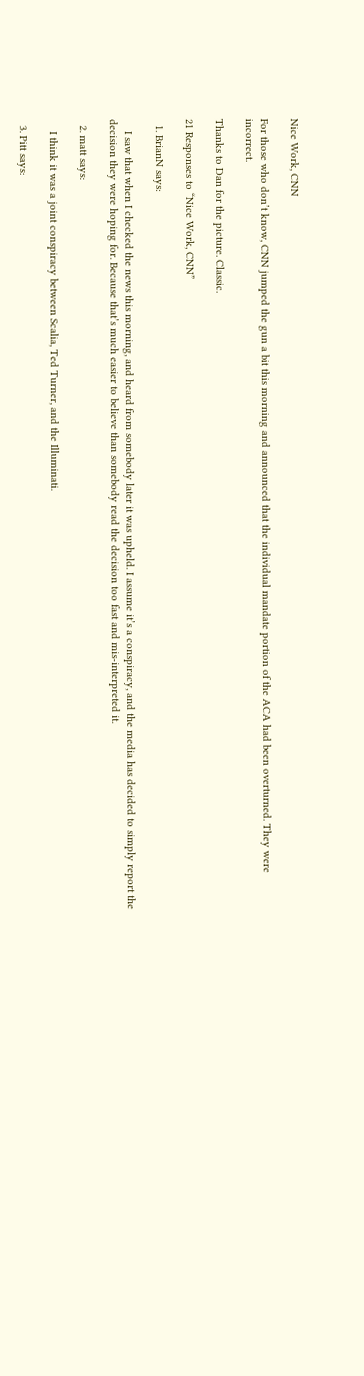Nice Work, CNN

For those who don’t know, CNN jumped the gun a bit this morning and announced that the individual mandate portion of the ACA had been overturned. They were incorrect.

Thanks to Dan for the picture. Classic.

21 Responses to “Nice Work, CNN”

  1. BrianN says:

    I saw that when I checked the news this morning, and heard from somebody later it was upheld. I assume it’s a conspiracy, and the media has decided to simply report the decision they were hoping for. Because that’s much easier to believe than somebody read the decision too fast and mis-interpreted it.

  2. matt says:

    I think it was a joint conspiracy between Scalia, Ted Turner, and the Illuminati.

  3. Pitt says: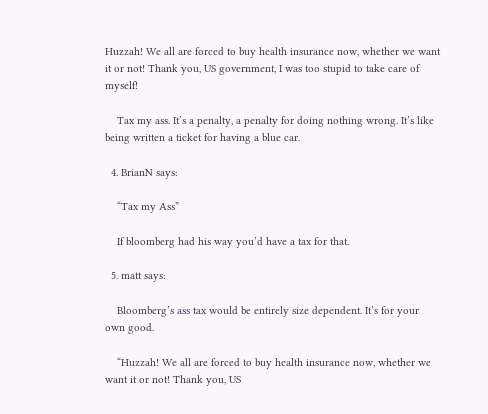Huzzah! We all are forced to buy health insurance now, whether we want it or not! Thank you, US government, I was too stupid to take care of myself!

    Tax my ass. It’s a penalty, a penalty for doing nothing wrong. It’s like being written a ticket for having a blue car.

  4. BrianN says:

    “Tax my Ass”

    If bloomberg had his way you’d have a tax for that.

  5. matt says:

    Bloomberg’s ass tax would be entirely size dependent. It’s for your own good.

    “Huzzah! We all are forced to buy health insurance now, whether we want it or not! Thank you, US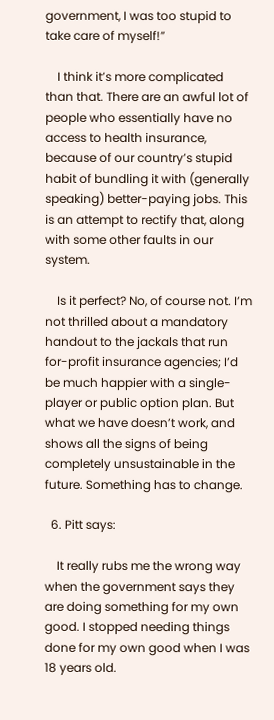government, I was too stupid to take care of myself!”

    I think it’s more complicated than that. There are an awful lot of people who essentially have no access to health insurance, because of our country’s stupid habit of bundling it with (generally speaking) better-paying jobs. This is an attempt to rectify that, along with some other faults in our system.

    Is it perfect? No, of course not. I’m not thrilled about a mandatory handout to the jackals that run for-profit insurance agencies; I’d be much happier with a single-player or public option plan. But what we have doesn’t work, and shows all the signs of being completely unsustainable in the future. Something has to change.

  6. Pitt says:

    It really rubs me the wrong way when the government says they are doing something for my own good. I stopped needing things done for my own good when I was 18 years old.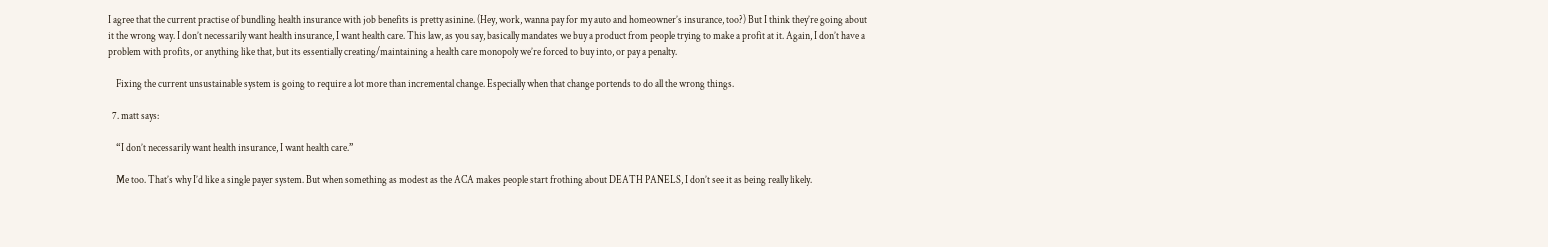I agree that the current practise of bundling health insurance with job benefits is pretty asinine. (Hey, work, wanna pay for my auto and homeowner’s insurance, too?) But I think they’re going about it the wrong way. I don’t necessarily want health insurance, I want health care. This law, as you say, basically mandates we buy a product from people trying to make a profit at it. Again, I don’t have a problem with profits, or anything like that, but its essentially creating/maintaining a health care monopoly we’re forced to buy into, or pay a penalty.

    Fixing the current unsustainable system is going to require a lot more than incremental change. Especially when that change portends to do all the wrong things.

  7. matt says:

    “I don’t necessarily want health insurance, I want health care.”

    Me too. That’s why I’d like a single payer system. But when something as modest as the ACA makes people start frothing about DEATH PANELS, I don’t see it as being really likely.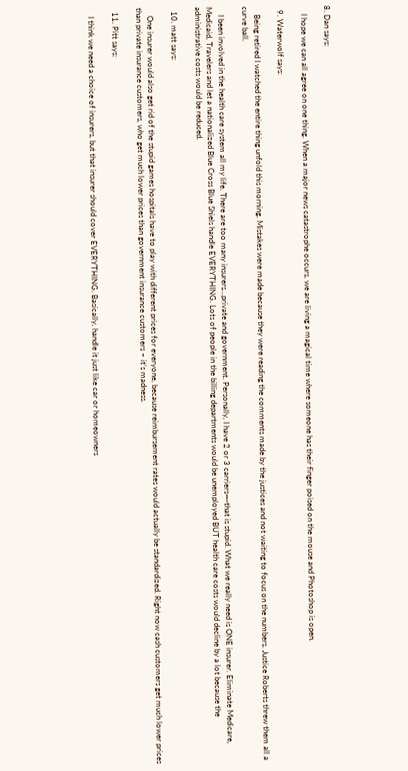8. Dan says:

    I hope we can all agree on one thing. When a major news catastrophe occurs, we are living a magical time where someone has their finger poised on the mouse and Photoshop is open.

  9. Waterwolf says:

    Being retired I watched the entire thing unfold this morning. Mistakes were made because they were reading the comments made by the justices and not waiting to focus on the numbers. Justice Roberts threw them all a curve ball.

    I been involved in the health care system all my life. There are too many insurers…private and government. Personally, I have 2 or 3 carriers—-that is stupid. What we really need is ONE insurer. Eliminate Medicare, Medicaid, Travelers and let a nationalized Blue Cross Blue Shiels handle EVERYTHING. Lots of people in the billing departments would be unemployed BUT health care costs would decline by a lot because the administrative costs would be reduced.

  10. matt says:

    One insurer would also get rid of the stupid games hospitals have to play with different prices for everyone, because reimbursement rates would actually be standardized. Right now cash customers get much lower prices than private insurance customers, who get much lower prices than government insurance customers – it’s madness.

  11. Pitt says:

    I think we need a choice of insurers, but that insurer should cover EVERYTHING. Basically, handle it just like car or homeowners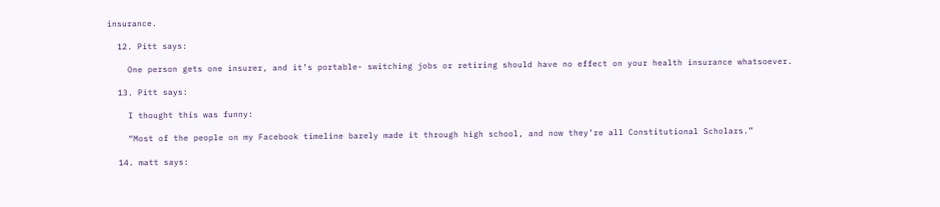insurance.

  12. Pitt says:

    One person gets one insurer, and it’s portable- switching jobs or retiring should have no effect on your health insurance whatsoever.

  13. Pitt says:

    I thought this was funny:

    “Most of the people on my Facebook timeline barely made it through high school, and now they’re all Constitutional Scholars.”

  14. matt says: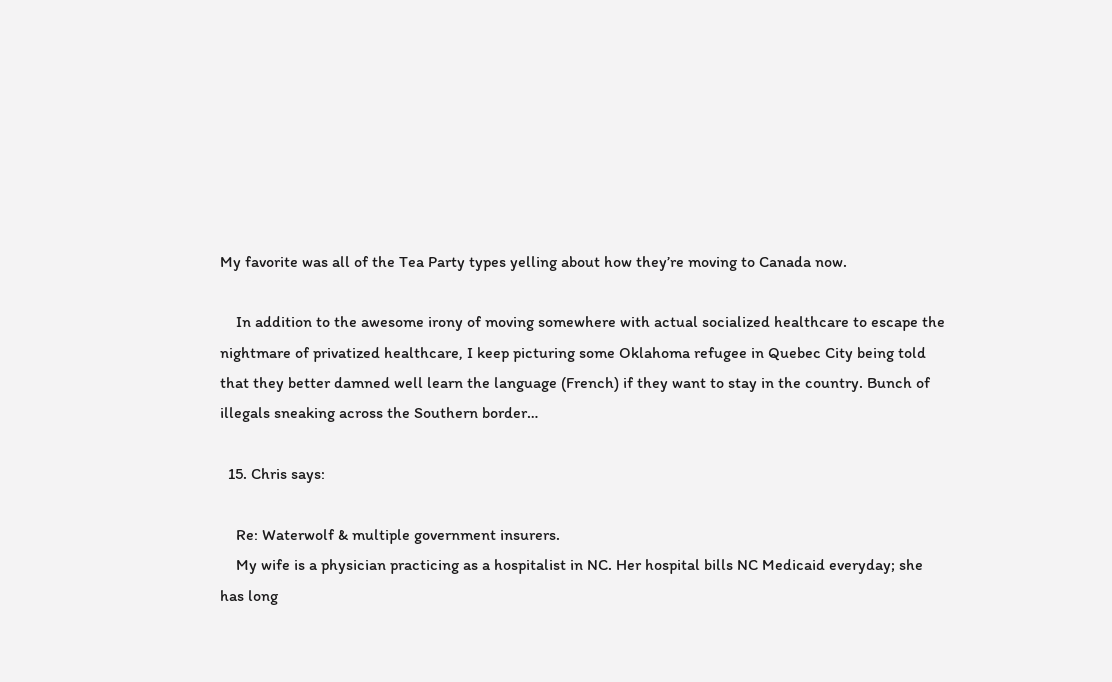My favorite was all of the Tea Party types yelling about how they’re moving to Canada now.

    In addition to the awesome irony of moving somewhere with actual socialized healthcare to escape the nightmare of privatized healthcare, I keep picturing some Oklahoma refugee in Quebec City being told that they better damned well learn the language (French) if they want to stay in the country. Bunch of illegals sneaking across the Southern border…

  15. Chris says:

    Re: Waterwolf & multiple government insurers.
    My wife is a physician practicing as a hospitalist in NC. Her hospital bills NC Medicaid everyday; she has long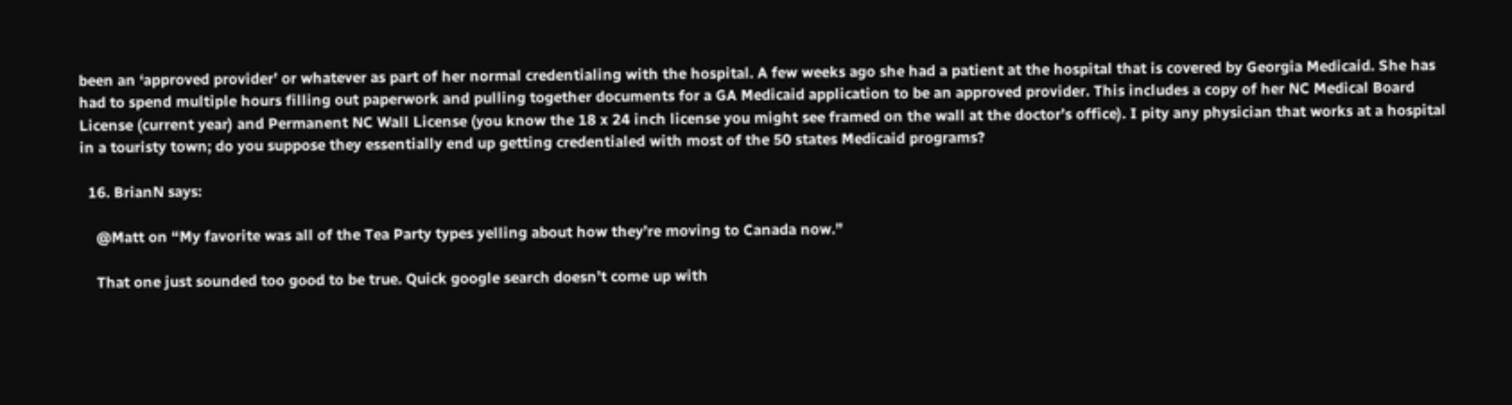been an ‘approved provider’ or whatever as part of her normal credentialing with the hospital. A few weeks ago she had a patient at the hospital that is covered by Georgia Medicaid. She has had to spend multiple hours filling out paperwork and pulling together documents for a GA Medicaid application to be an approved provider. This includes a copy of her NC Medical Board License (current year) and Permanent NC Wall License (you know the 18 x 24 inch license you might see framed on the wall at the doctor’s office). I pity any physician that works at a hospital in a touristy town; do you suppose they essentially end up getting credentialed with most of the 50 states Medicaid programs?

  16. BrianN says:

    @Matt on “My favorite was all of the Tea Party types yelling about how they’re moving to Canada now.”

    That one just sounded too good to be true. Quick google search doesn’t come up with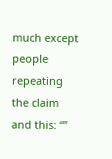much except people repeating the claim and this: “”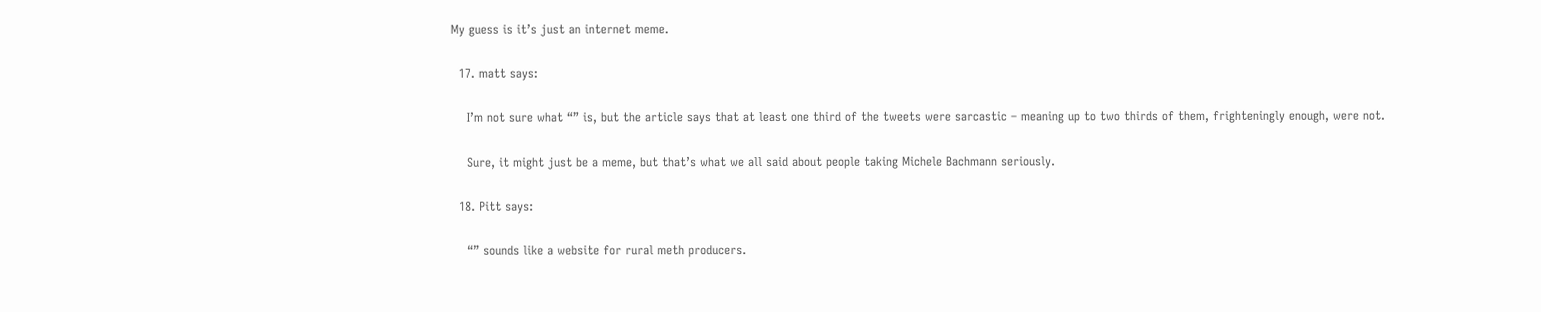My guess is it’s just an internet meme.

  17. matt says:

    I’m not sure what “” is, but the article says that at least one third of the tweets were sarcastic – meaning up to two thirds of them, frighteningly enough, were not.

    Sure, it might just be a meme, but that’s what we all said about people taking Michele Bachmann seriously.

  18. Pitt says:

    “” sounds like a website for rural meth producers.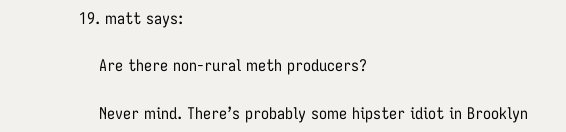19. matt says:

    Are there non-rural meth producers?

    Never mind. There’s probably some hipster idiot in Brooklyn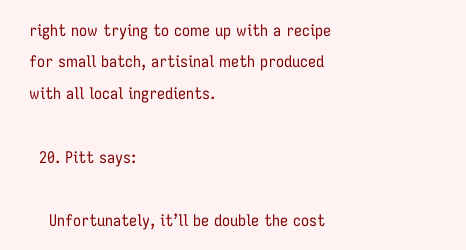right now trying to come up with a recipe for small batch, artisinal meth produced with all local ingredients.

  20. Pitt says:

    Unfortunately, it’ll be double the cost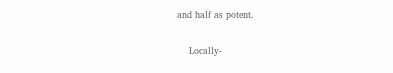and half as potent.

    Locally-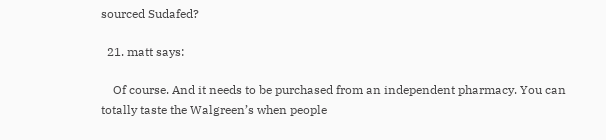sourced Sudafed?

  21. matt says:

    Of course. And it needs to be purchased from an independent pharmacy. You can totally taste the Walgreen’s when people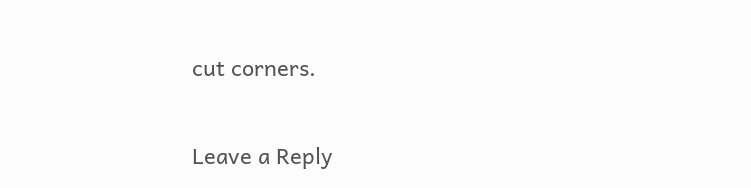cut corners.

Leave a Reply